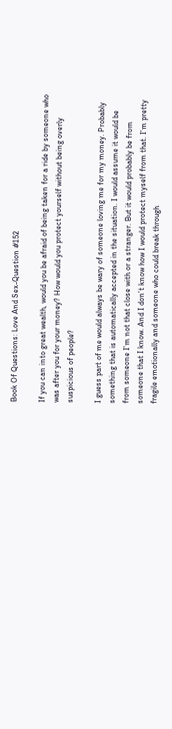Book Of Questions: Love And Sex-Question #152

If you can into great wealth, would you be afraid of being taken for a ride by someone who was after you for your money? How would you protect yourself without being overly suspicious of people?

I guess part of me would always be wary of someone loving me for my money. Probably something that is automatically accepted in the situation. I would assume it would be from someone I’m not that close with or a stranger. But it would probably be from someone that I know. And I don’t know how I would protect myself from that. I’m pretty fragile emotionally and someone who could break through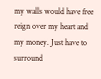my walls would have free reign over my heart and my money. Just have to surround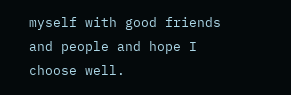myself with good friends and people and hope I choose well.